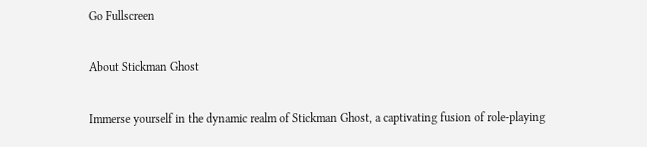Go Fullscreen

About Stickman Ghost

Immerse yourself in the dynamic realm of Stickman Ghost, a captivating fusion of role-playing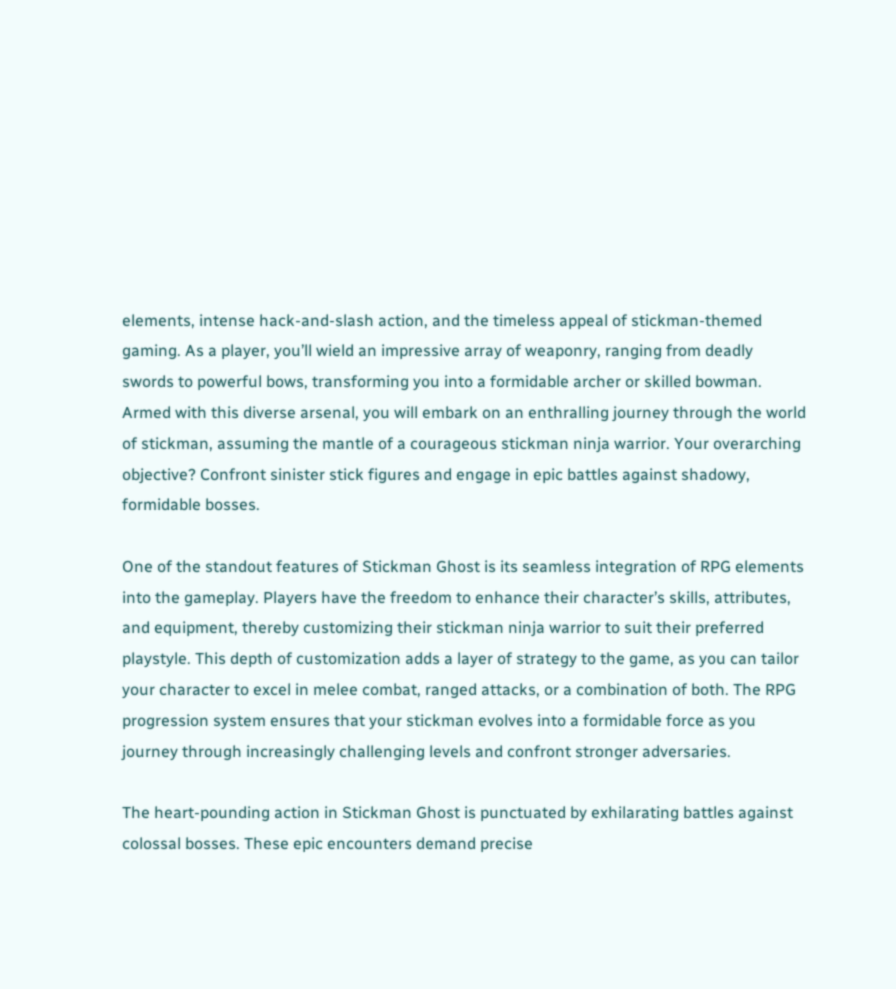elements, intense hack-and-slash action, and the timeless appeal of stickman-themed gaming. As a player, you’ll wield an impressive array of weaponry, ranging from deadly swords to powerful bows, transforming you into a formidable archer or skilled bowman. Armed with this diverse arsenal, you will embark on an enthralling journey through the world of stickman, assuming the mantle of a courageous stickman ninja warrior. Your overarching objective? Confront sinister stick figures and engage in epic battles against shadowy, formidable bosses.

One of the standout features of Stickman Ghost is its seamless integration of RPG elements into the gameplay. Players have the freedom to enhance their character’s skills, attributes, and equipment, thereby customizing their stickman ninja warrior to suit their preferred playstyle. This depth of customization adds a layer of strategy to the game, as you can tailor your character to excel in melee combat, ranged attacks, or a combination of both. The RPG progression system ensures that your stickman evolves into a formidable force as you journey through increasingly challenging levels and confront stronger adversaries.

The heart-pounding action in Stickman Ghost is punctuated by exhilarating battles against colossal bosses. These epic encounters demand precise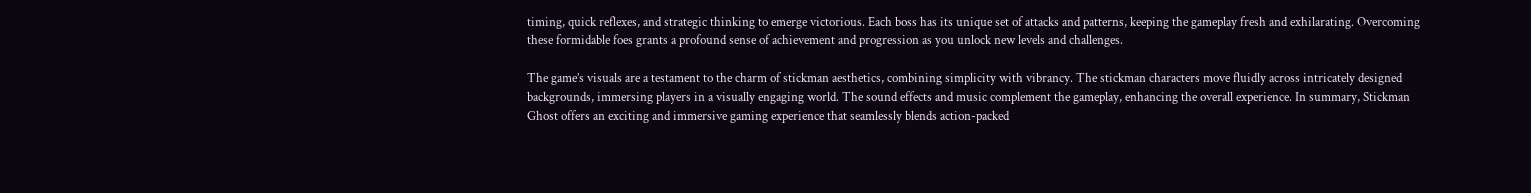timing, quick reflexes, and strategic thinking to emerge victorious. Each boss has its unique set of attacks and patterns, keeping the gameplay fresh and exhilarating. Overcoming these formidable foes grants a profound sense of achievement and progression as you unlock new levels and challenges.

The game’s visuals are a testament to the charm of stickman aesthetics, combining simplicity with vibrancy. The stickman characters move fluidly across intricately designed backgrounds, immersing players in a visually engaging world. The sound effects and music complement the gameplay, enhancing the overall experience. In summary, Stickman Ghost offers an exciting and immersive gaming experience that seamlessly blends action-packed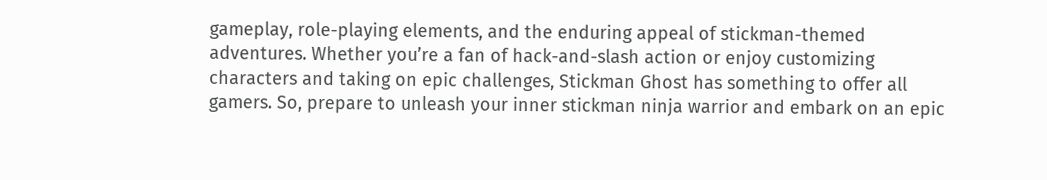gameplay, role-playing elements, and the enduring appeal of stickman-themed adventures. Whether you’re a fan of hack-and-slash action or enjoy customizing characters and taking on epic challenges, Stickman Ghost has something to offer all gamers. So, prepare to unleash your inner stickman ninja warrior and embark on an epic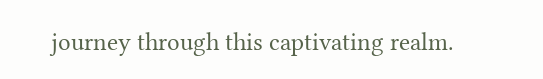journey through this captivating realm.